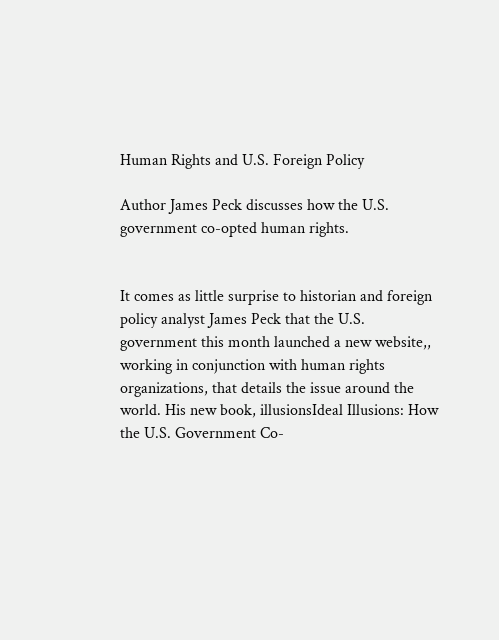Human Rights and U.S. Foreign Policy

Author James Peck discusses how the U.S. government co-opted human rights.


It comes as little surprise to historian and foreign policy analyst James Peck that the U.S. government this month launched a new website,, working in conjunction with human rights organizations, that details the issue around the world. His new book, illusionsIdeal Illusions: How the U.S. Government Co-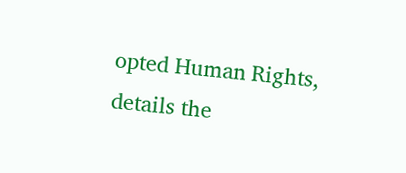opted Human Rights, details the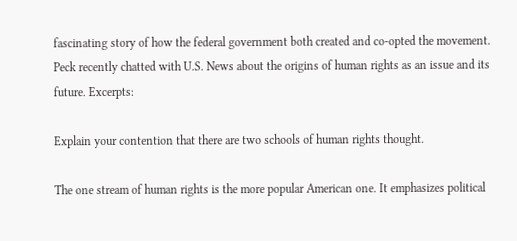fascinating story of how the federal government both created and co-opted the movement. Peck recently chatted with U.S. News about the origins of human rights as an issue and its future. Excerpts:

Explain your contention that there are two schools of human rights thought.

The one stream of human rights is the more popular American one. It emphasizes political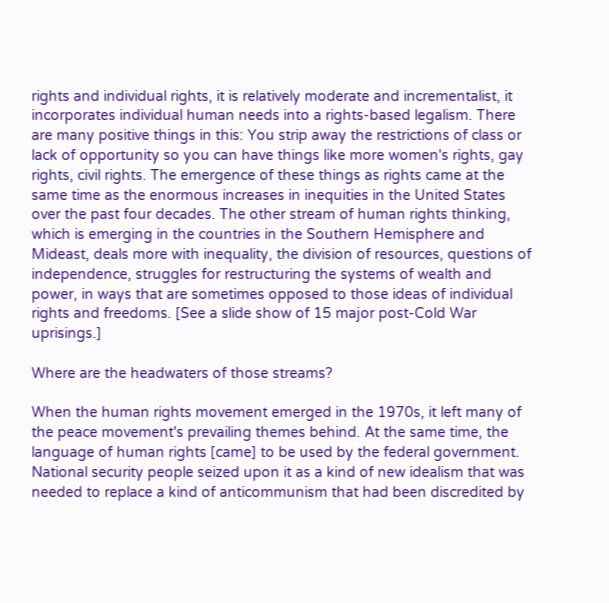rights and individual rights, it is relatively moderate and incrementalist, it incorporates individual human needs into a rights-based legalism. There are many positive things in this: You strip away the restrictions of class or lack of opportunity so you can have things like more women's rights, gay rights, civil rights. The emergence of these things as rights came at the same time as the enormous increases in inequities in the United States over the past four decades. The other stream of human rights thinking, which is emerging in the countries in the Southern Hemisphere and Mideast, deals more with inequality, the division of resources, questions of independence, struggles for restructuring the systems of wealth and power, in ways that are sometimes opposed to those ideas of individual rights and freedoms. [See a slide show of 15 major post-Cold War uprisings.]

Where are the headwaters of those streams?

When the human rights movement emerged in the 1970s, it left many of the peace movement's prevailing themes behind. At the same time, the language of human rights [came] to be used by the federal government. National security people seized upon it as a kind of new idealism that was needed to replace a kind of anticommunism that had been discredited by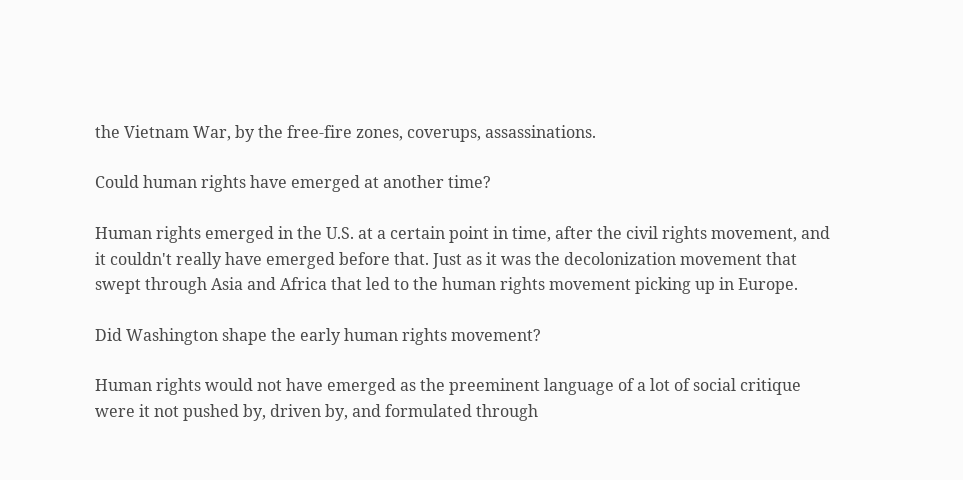the Vietnam War, by the free-fire zones, coverups, assassinations.

Could human rights have emerged at another time?

Human rights emerged in the U.S. at a certain point in time, after the civil rights movement, and it couldn't really have emerged before that. Just as it was the decolonization movement that swept through Asia and Africa that led to the human rights movement picking up in Europe.

Did Washington shape the early human rights movement?

Human rights would not have emerged as the preeminent language of a lot of social critique were it not pushed by, driven by, and formulated through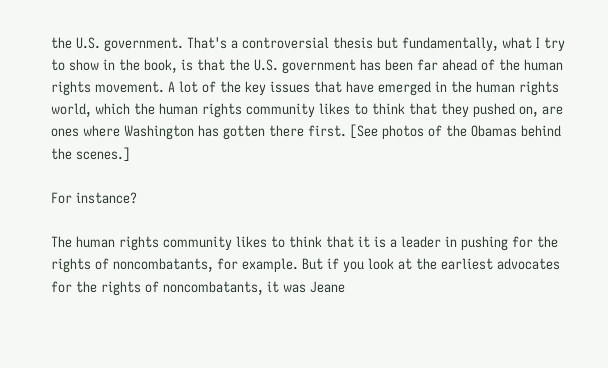the U.S. government. That's a controversial thesis but fundamentally, what I try to show in the book, is that the U.S. government has been far ahead of the human rights movement. A lot of the key issues that have emerged in the human rights world, which the human rights community likes to think that they pushed on, are ones where Washington has gotten there first. [See photos of the Obamas behind the scenes.]

For instance?

The human rights community likes to think that it is a leader in pushing for the rights of noncombatants, for example. But if you look at the earliest advocates for the rights of noncombatants, it was Jeane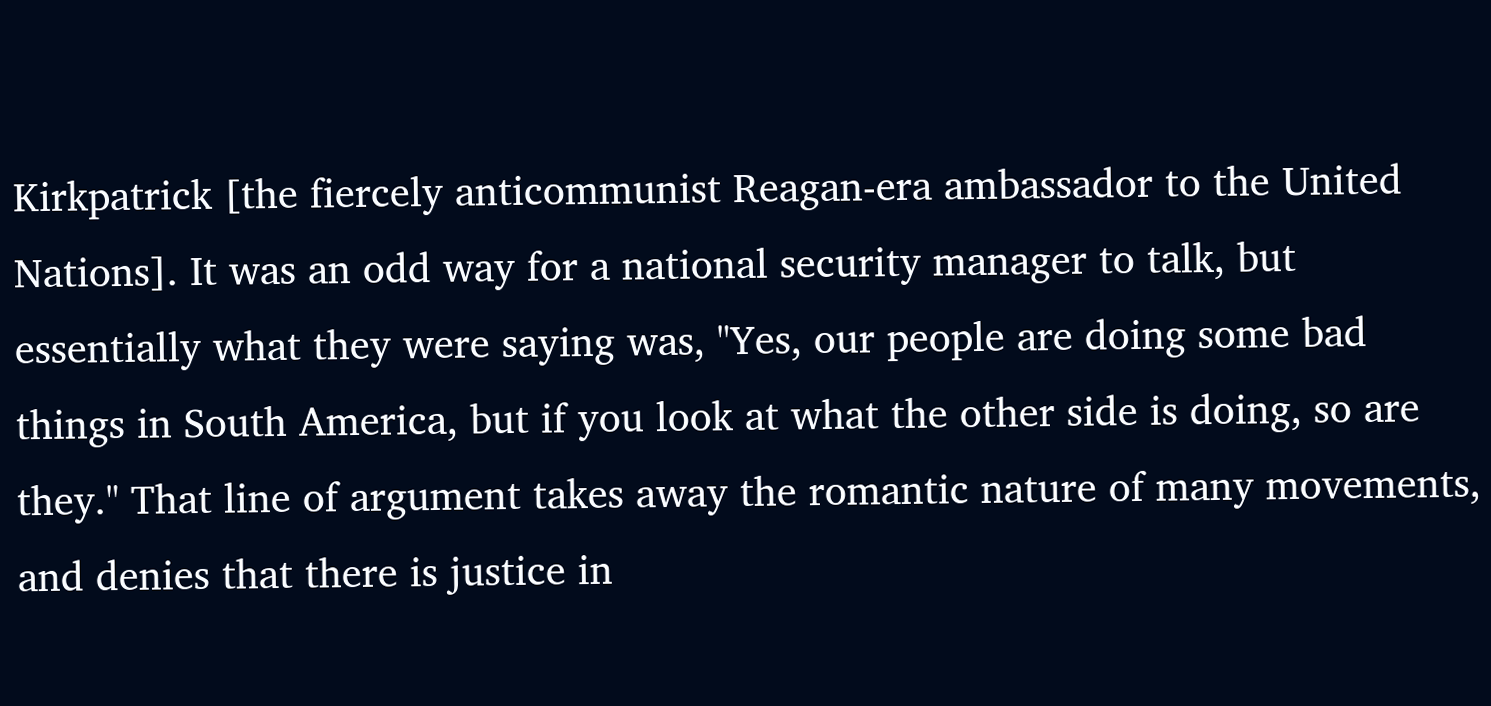Kirkpatrick [the fiercely anticommunist Reagan-era ambassador to the United Nations]. It was an odd way for a national security manager to talk, but essentially what they were saying was, "Yes, our people are doing some bad things in South America, but if you look at what the other side is doing, so are they." That line of argument takes away the romantic nature of many movements, and denies that there is justice in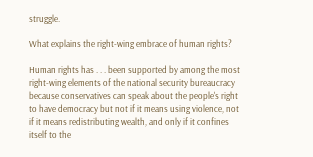struggle.

What explains the right-wing embrace of human rights?

Human rights has . . . been supported by among the most right-wing elements of the national security bureaucracy because conservatives can speak about the people's right to have democracy but not if it means using violence, not if it means redistributing wealth, and only if it confines itself to the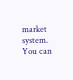market system. You can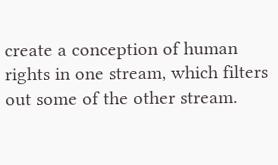create a conception of human rights in one stream, which filters out some of the other stream.